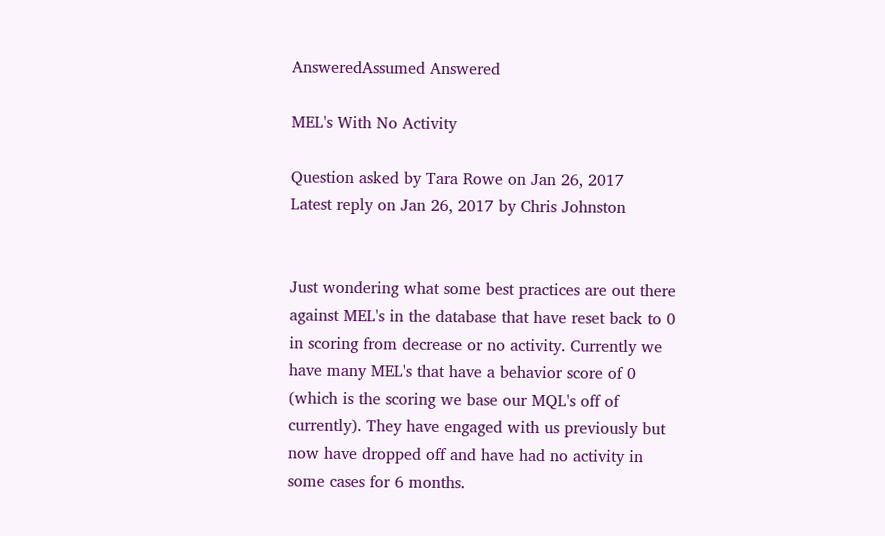AnsweredAssumed Answered

MEL's With No Activity

Question asked by Tara Rowe on Jan 26, 2017
Latest reply on Jan 26, 2017 by Chris Johnston


Just wondering what some best practices are out there against MEL's in the database that have reset back to 0 in scoring from decrease or no activity. Currently we have many MEL's that have a behavior score of 0 (which is the scoring we base our MQL's off of currently). They have engaged with us previously but now have dropped off and have had no activity in some cases for 6 months.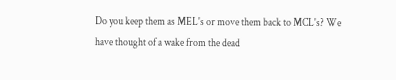Do you keep them as MEL's or move them back to MCL's? We have thought of a wake from the dead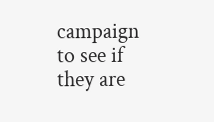campaign to see if they are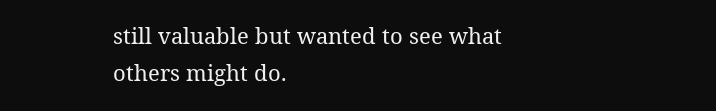still valuable but wanted to see what others might do.